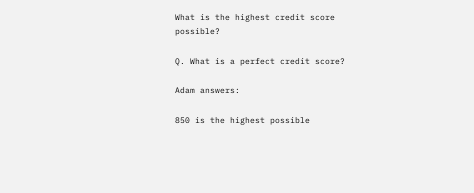What is the highest credit score possible?

Q. What is a perfect credit score?

Adam answers:

850 is the highest possible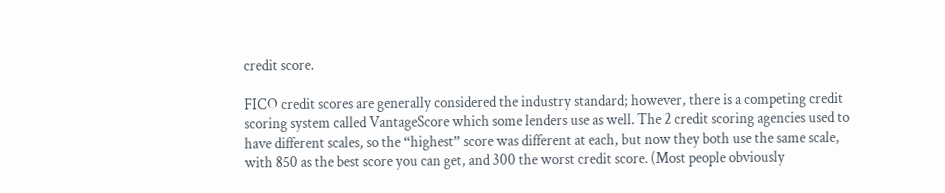credit score.

FICO credit scores are generally considered the industry standard; however, there is a competing credit scoring system called VantageScore which some lenders use as well. The 2 credit scoring agencies used to have different scales, so the “highest” score was different at each, but now they both use the same scale, with 850 as the best score you can get, and 300 the worst credit score. (Most people obviously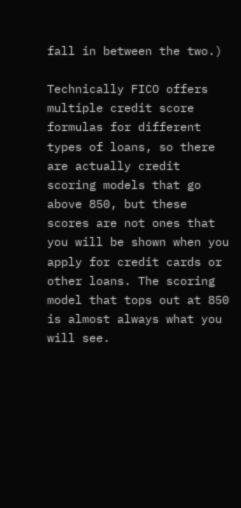fall in between the two.)

Technically FICO offers multiple credit score formulas for different types of loans, so there are actually credit scoring models that go above 850, but these scores are not ones that you will be shown when you apply for credit cards or other loans. The scoring model that tops out at 850 is almost always what you will see.